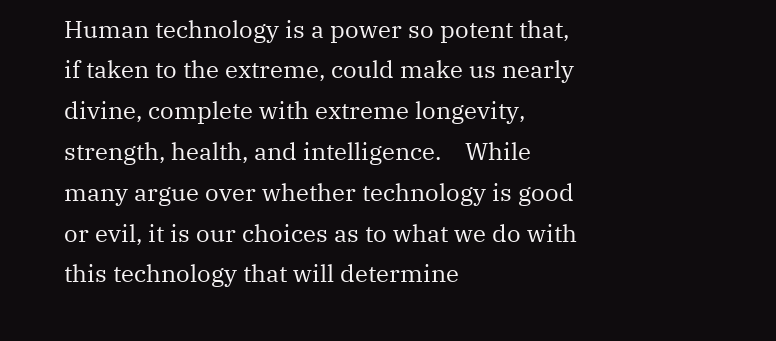Human technology is a power so potent that, if taken to the extreme, could make us nearly divine, complete with extreme longevity, strength, health, and intelligence.    While many argue over whether technology is good or evil, it is our choices as to what we do with this technology that will determine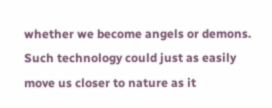whether we become angels or demons.  Such technology could just as easily move us closer to nature as it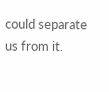could separate us from it.